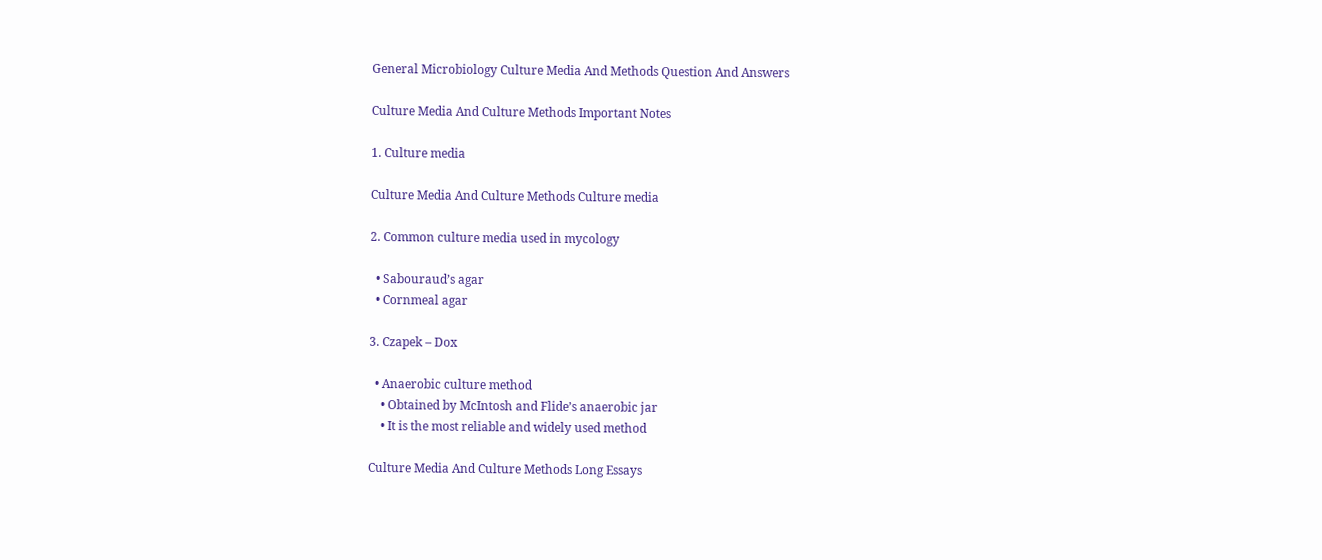General Microbiology Culture Media And Methods Question And Answers

Culture Media And Culture Methods Important Notes

1. Culture media

Culture Media And Culture Methods Culture media

2. Common culture media used in mycology

  • Sabouraud’s agar
  • Cornmeal agar

3. Czapek – Dox

  • Anaerobic culture method
    • Obtained by McIntosh and Flide’s anaerobic jar
    • It is the most reliable and widely used method

Culture Media And Culture Methods Long Essays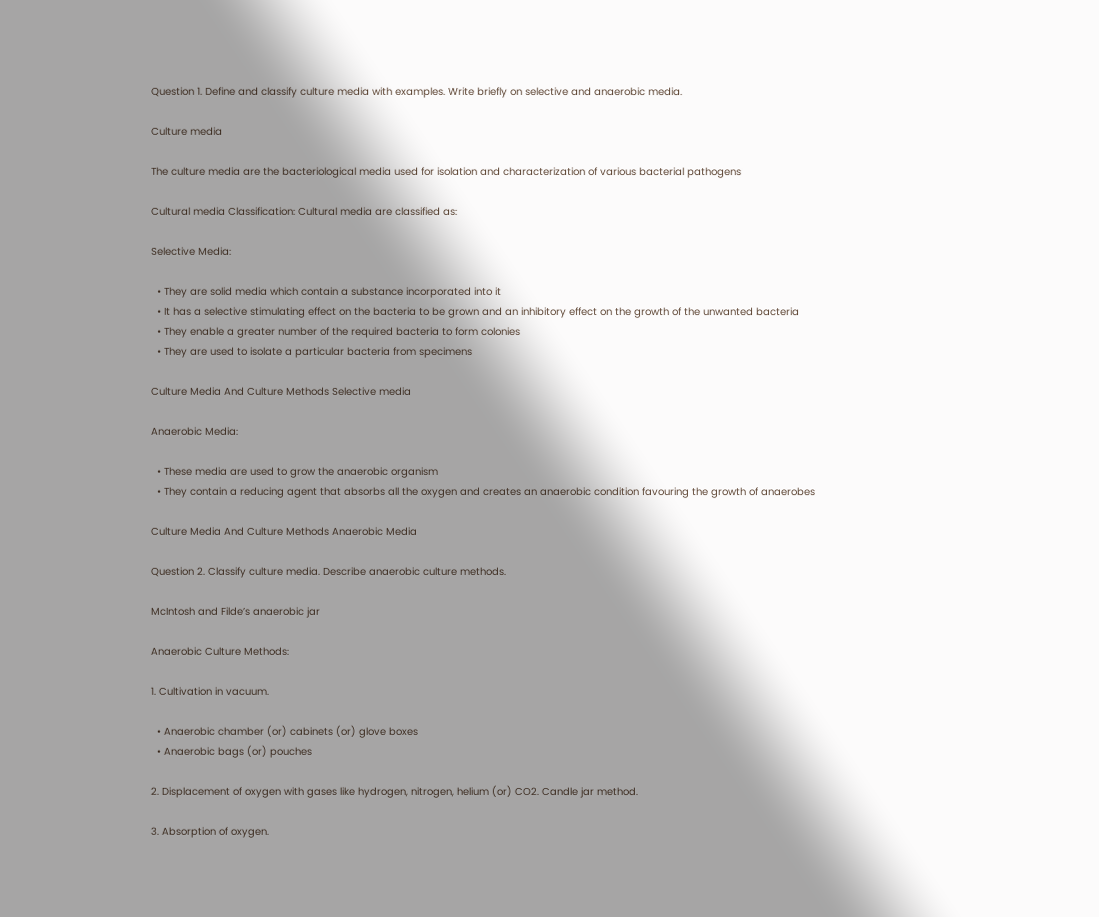Question 1. Define and classify culture media with examples. Write briefly on selective and anaerobic media.

Culture media

The culture media are the bacteriological media used for isolation and characterization of various bacterial pathogens

Cultural media Classification: Cultural media are classified as:

Selective Media:

  • They are solid media which contain a substance incorporated into it
  • It has a selective stimulating effect on the bacteria to be grown and an inhibitory effect on the growth of the unwanted bacteria
  • They enable a greater number of the required bacteria to form colonies
  • They are used to isolate a particular bacteria from specimens

Culture Media And Culture Methods Selective media

Anaerobic Media:

  • These media are used to grow the anaerobic organism
  • They contain a reducing agent that absorbs all the oxygen and creates an anaerobic condition favouring the growth of anaerobes

Culture Media And Culture Methods Anaerobic Media

Question 2. Classify culture media. Describe anaerobic culture methods.

McIntosh and Filde’s anaerobic jar

Anaerobic Culture Methods:

1. Cultivation in vacuum.

  • Anaerobic chamber (or) cabinets (or) glove boxes
  • Anaerobic bags (or) pouches

2. Displacement of oxygen with gases like hydrogen, nitrogen, helium (or) CO2. Candle jar method.

3. Absorption of oxygen.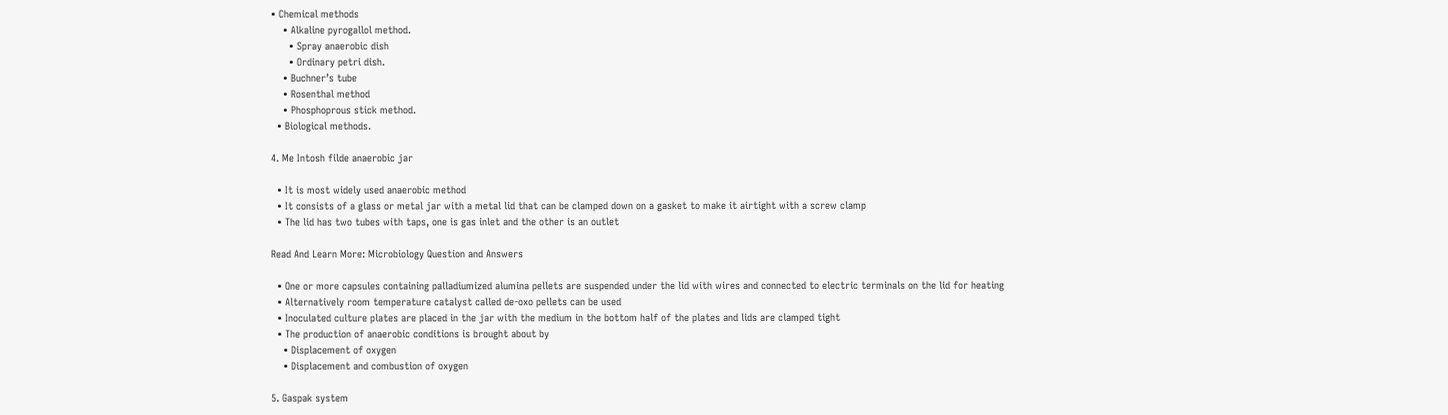• Chemical methods
    • Alkaline pyrogallol method.
      • Spray anaerobic dish
      • Ordinary petri dish.
    • Buchner’s tube
    • Rosenthal method
    • Phosphoprous stick method.
  • Biological methods.

4. Me Intosh filde anaerobic jar

  • It is most widely used anaerobic method
  • It consists of a glass or metal jar with a metal lid that can be clamped down on a gasket to make it airtight with a screw clamp
  • The lid has two tubes with taps, one is gas inlet and the other is an outlet

Read And Learn More: Microbiology Question and Answers

  • One or more capsules containing palladiumized alumina pellets are suspended under the lid with wires and connected to electric terminals on the lid for heating
  • Alternatively room temperature catalyst called de-oxo pellets can be used
  • Inoculated culture plates are placed in the jar with the medium in the bottom half of the plates and lids are clamped tight
  • The production of anaerobic conditions is brought about by
    • Displacement of oxygen
    • Displacement and combustion of oxygen

5. Gaspak system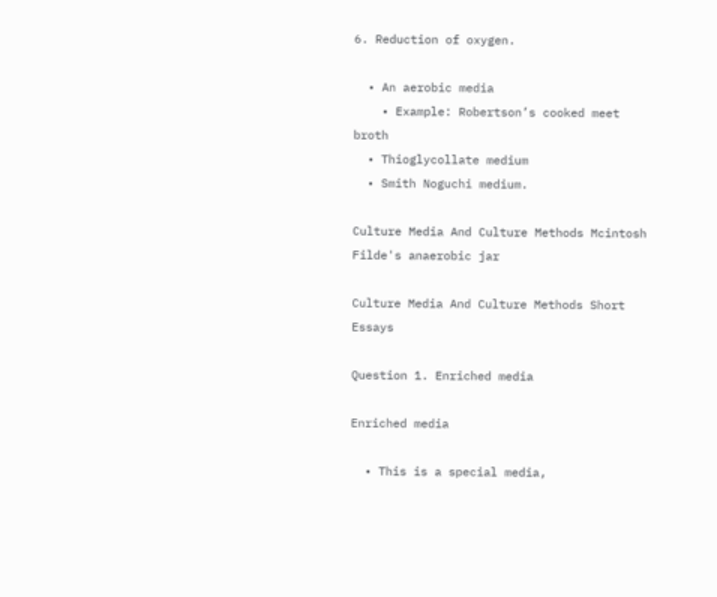6. Reduction of oxygen.

  • An aerobic media
    • Example: Robertson’s cooked meet broth
  • Thioglycollate medium
  • Smith Noguchi medium.

Culture Media And Culture Methods Mcintosh Filde's anaerobic jar

Culture Media And Culture Methods Short Essays

Question 1. Enriched media

Enriched media

  • This is a special media,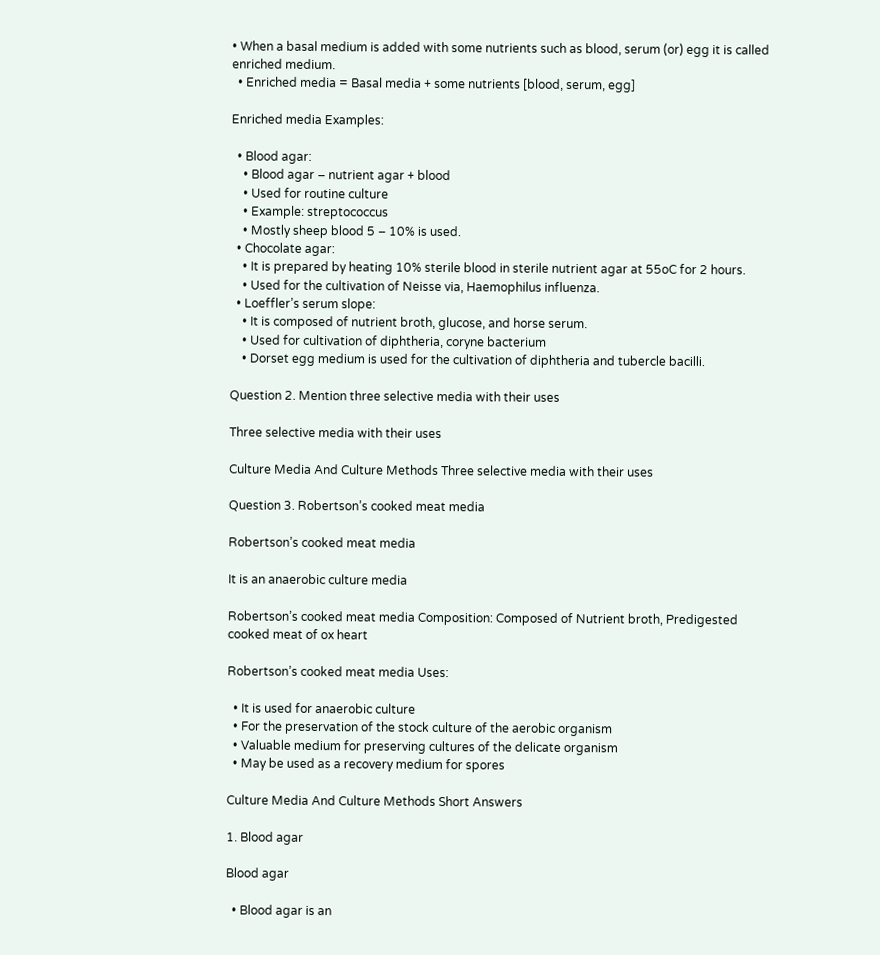• When a basal medium is added with some nutrients such as blood, serum (or) egg it is called enriched medium.
  • Enriched media = Basal media + some nutrients [blood, serum, egg]

Enriched media Examples:

  • Blood agar:
    • Blood agar – nutrient agar + blood
    • Used for routine culture
    • Example: streptococcus
    • Mostly sheep blood 5 – 10% is used.
  • Chocolate agar:
    • It is prepared by heating 10% sterile blood in sterile nutrient agar at 55oC for 2 hours.
    • Used for the cultivation of Neisse via, Haemophilus influenza.
  • Loeffler’s serum slope:
    • It is composed of nutrient broth, glucose, and horse serum.
    • Used for cultivation of diphtheria, coryne bacterium
    • Dorset egg medium is used for the cultivation of diphtheria and tubercle bacilli.

Question 2. Mention three selective media with their uses

Three selective media with their uses

Culture Media And Culture Methods Three selective media with their uses

Question 3. Robertson’s cooked meat media

Robertson’s cooked meat media

It is an anaerobic culture media

Robertson’s cooked meat media Composition: Composed of Nutrient broth, Predigested cooked meat of ox heart

Robertson’s cooked meat media Uses:

  • It is used for anaerobic culture
  • For the preservation of the stock culture of the aerobic organism
  • Valuable medium for preserving cultures of the delicate organism
  • May be used as a recovery medium for spores

Culture Media And Culture Methods Short Answers

1. Blood agar

Blood agar

  • Blood agar is an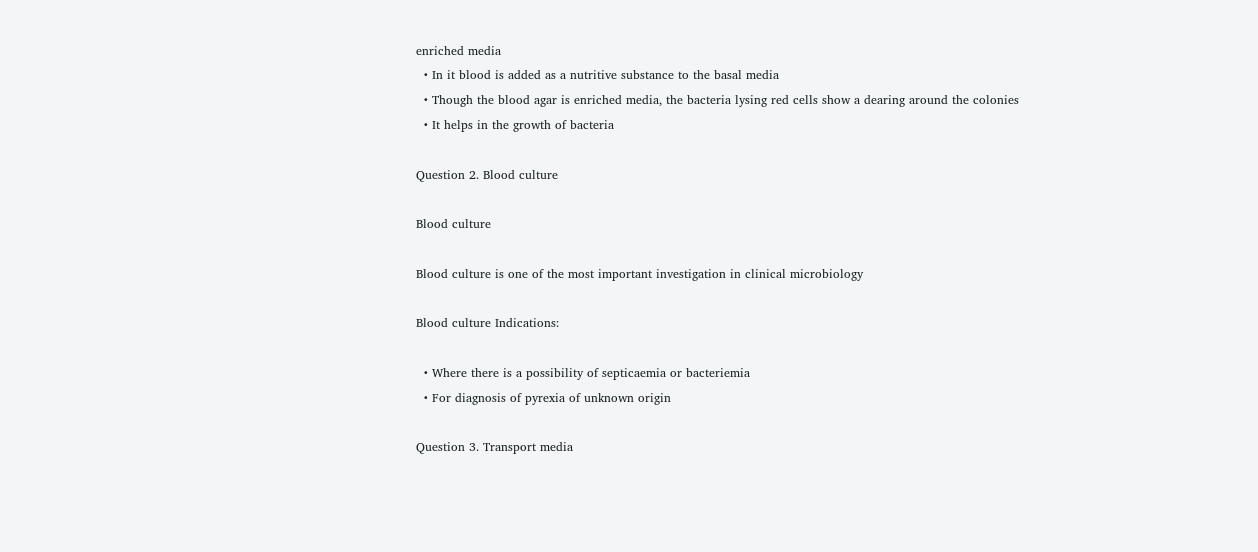enriched media
  • In it blood is added as a nutritive substance to the basal media
  • Though the blood agar is enriched media, the bacteria lysing red cells show a dearing around the colonies
  • It helps in the growth of bacteria

Question 2. Blood culture

Blood culture

Blood culture is one of the most important investigation in clinical microbiology

Blood culture Indications:

  • Where there is a possibility of septicaemia or bacteriemia
  • For diagnosis of pyrexia of unknown origin

Question 3. Transport media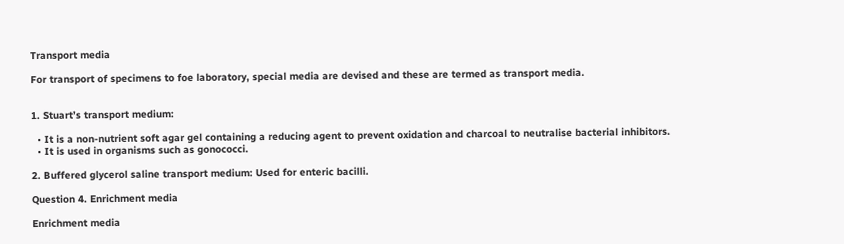Transport media

For transport of specimens to foe laboratory, special media are devised and these are termed as transport media.


1. Stuart’s transport medium:

  • It is a non-nutrient soft agar gel containing a reducing agent to prevent oxidation and charcoal to neutralise bacterial inhibitors.
  • It is used in organisms such as gonococci.

2. Buffered glycerol saline transport medium: Used for enteric bacilli.

Question 4. Enrichment media

Enrichment media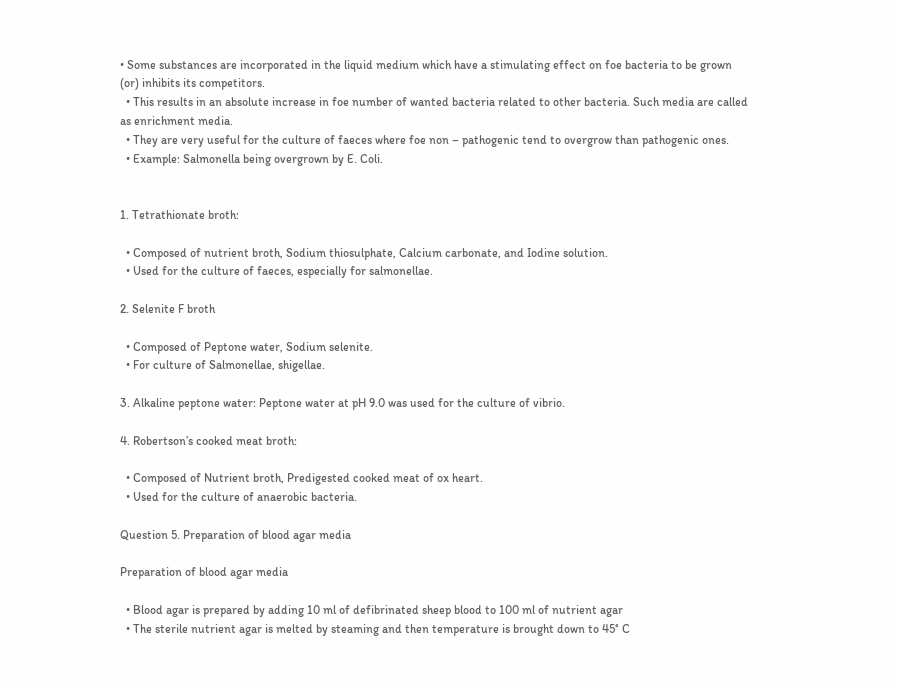• Some substances are incorporated in the liquid medium which have a stimulating effect on foe bacteria to be grown (or) inhibits its competitors.
  • This results in an absolute increase in foe number of wanted bacteria related to other bacteria. Such media are called as enrichment media.
  • They are very useful for the culture of faeces where foe non – pathogenic tend to overgrow than pathogenic ones.
  • Example: Salmonella being overgrown by E. Coli.


1. Tetrathionate broth:

  • Composed of nutrient broth, Sodium thiosulphate, Calcium carbonate, and Iodine solution.
  • Used for the culture of faeces, especially for salmonellae.

2. Selenite F broth

  • Composed of Peptone water, Sodium selenite.
  • For culture of Salmonellae, shigellae.

3. Alkaline peptone water: Peptone water at pH 9.0 was used for the culture of vibrio.

4. Robertson’s cooked meat broth:

  • Composed of Nutrient broth, Predigested cooked meat of ox heart.
  • Used for the culture of anaerobic bacteria.

Question 5. Preparation of blood agar media

Preparation of blood agar media

  • Blood agar is prepared by adding 10 ml of defibrinated sheep blood to 100 ml of nutrient agar
  • The sterile nutrient agar is melted by steaming and then temperature is brought down to 45° C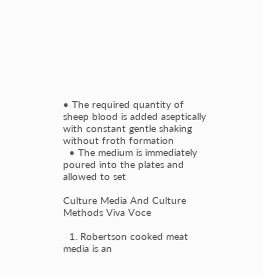• The required quantity of sheep blood is added aseptically with constant gentle shaking without froth formation
  • The medium is immediately poured into the plates and allowed to set

Culture Media And Culture Methods Viva Voce

  1. Robertson cooked meat media is an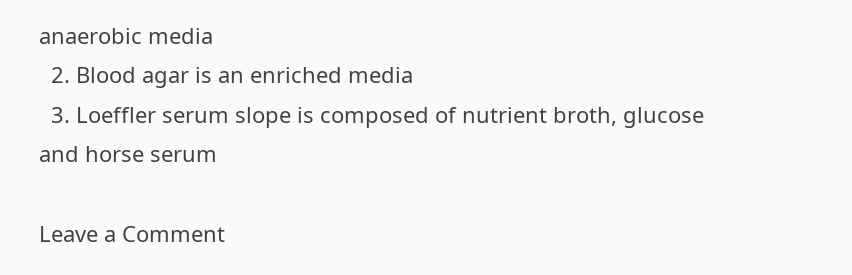anaerobic media
  2. Blood agar is an enriched media
  3. Loeffler serum slope is composed of nutrient broth, glucose and horse serum

Leave a Comment